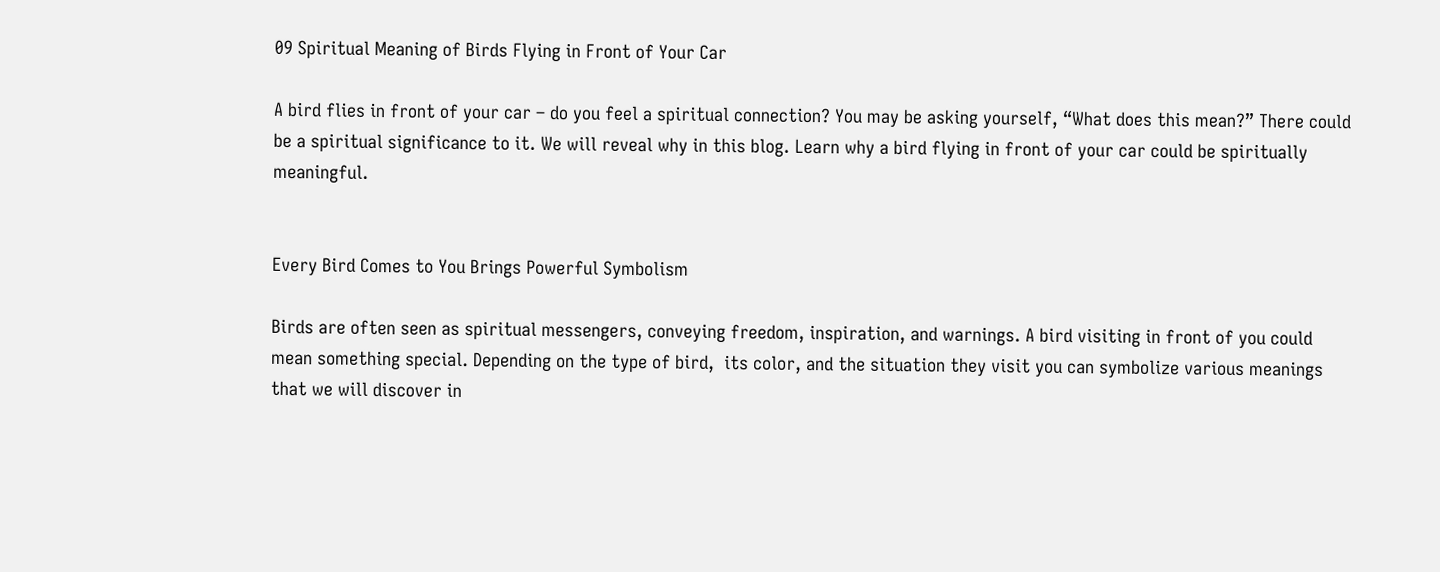09 Spiritual Meaning of Birds Flying in Front of Your Car

A bird flies in front of your car – do you feel a spiritual connection? You may be asking yourself, “What does this mean?” There could be a spiritual significance to it. We will reveal why in this blog. Learn why a bird flying in front of your car could be spiritually meaningful.


Every Bird Comes to You Brings Powerful Symbolism

Birds are often seen as spiritual messengers, conveying freedom, inspiration, and warnings. A bird visiting in front of you could mean something special. Depending on the type of bird,  its color, and the situation they visit you can symbolize various meanings that we will discover in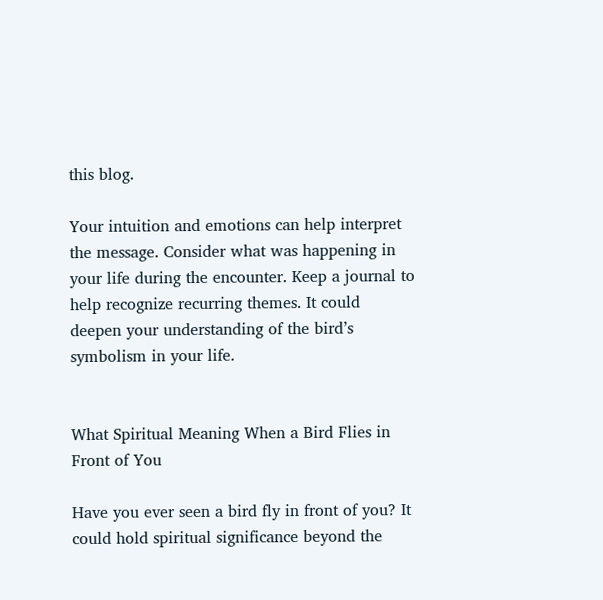this blog.

Your intuition and emotions can help interpret the message. Consider what was happening in your life during the encounter. Keep a journal to help recognize recurring themes. It could deepen your understanding of the bird’s symbolism in your life.


What Spiritual Meaning When a Bird Flies in Front of You

Have you ever seen a bird fly in front of you? It could hold spiritual significance beyond the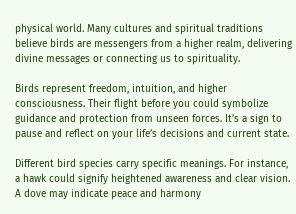physical world. Many cultures and spiritual traditions believe birds are messengers from a higher realm, delivering divine messages or connecting us to spirituality.

Birds represent freedom, intuition, and higher consciousness. Their flight before you could symbolize guidance and protection from unseen forces. It’s a sign to pause and reflect on your life’s decisions and current state.

Different bird species carry specific meanings. For instance, a hawk could signify heightened awareness and clear vision. A dove may indicate peace and harmony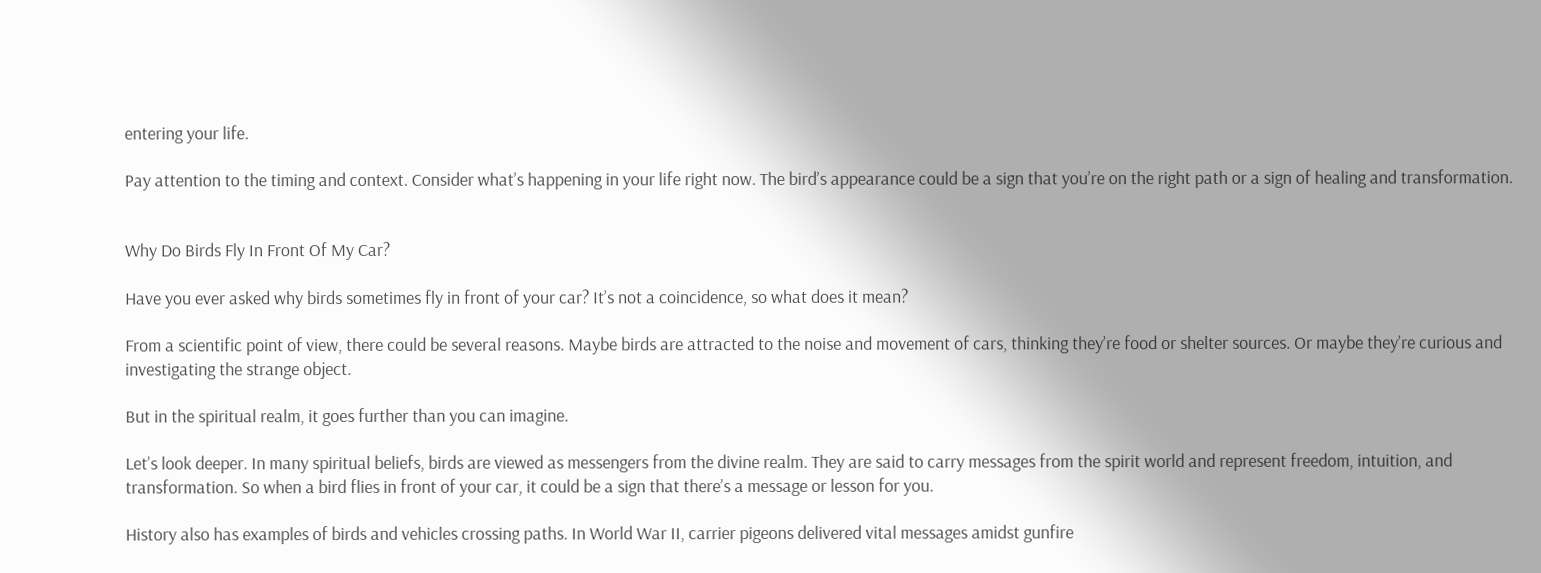entering your life.

Pay attention to the timing and context. Consider what’s happening in your life right now. The bird’s appearance could be a sign that you’re on the right path or a sign of healing and transformation.


Why Do Birds Fly In Front Of My Car?

Have you ever asked why birds sometimes fly in front of your car? It’s not a coincidence, so what does it mean?

From a scientific point of view, there could be several reasons. Maybe birds are attracted to the noise and movement of cars, thinking they’re food or shelter sources. Or maybe they’re curious and investigating the strange object.

But in the spiritual realm, it goes further than you can imagine.

Let’s look deeper. In many spiritual beliefs, birds are viewed as messengers from the divine realm. They are said to carry messages from the spirit world and represent freedom, intuition, and transformation. So when a bird flies in front of your car, it could be a sign that there’s a message or lesson for you.

History also has examples of birds and vehicles crossing paths. In World War II, carrier pigeons delivered vital messages amidst gunfire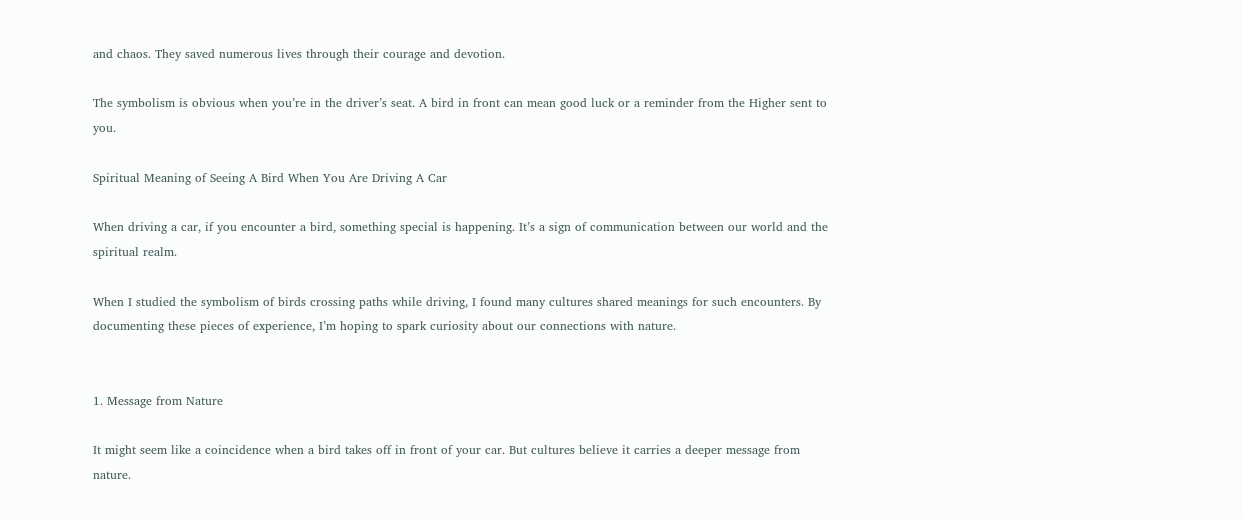and chaos. They saved numerous lives through their courage and devotion.

The symbolism is obvious when you’re in the driver’s seat. A bird in front can mean good luck or a reminder from the Higher sent to you.

Spiritual Meaning of Seeing A Bird When You Are Driving A Car

When driving a car, if you encounter a bird, something special is happening. It’s a sign of communication between our world and the spiritual realm.

When I studied the symbolism of birds crossing paths while driving, I found many cultures shared meanings for such encounters. By documenting these pieces of experience, I’m hoping to spark curiosity about our connections with nature.


1. Message from Nature

It might seem like a coincidence when a bird takes off in front of your car. But cultures believe it carries a deeper message from nature.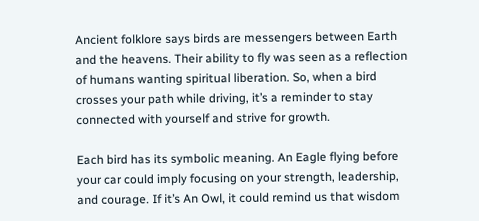Ancient folklore says birds are messengers between Earth and the heavens. Their ability to fly was seen as a reflection of humans wanting spiritual liberation. So, when a bird crosses your path while driving, it’s a reminder to stay connected with yourself and strive for growth.

Each bird has its symbolic meaning. An Eagle flying before your car could imply focusing on your strength, leadership, and courage. If it’s An Owl, it could remind us that wisdom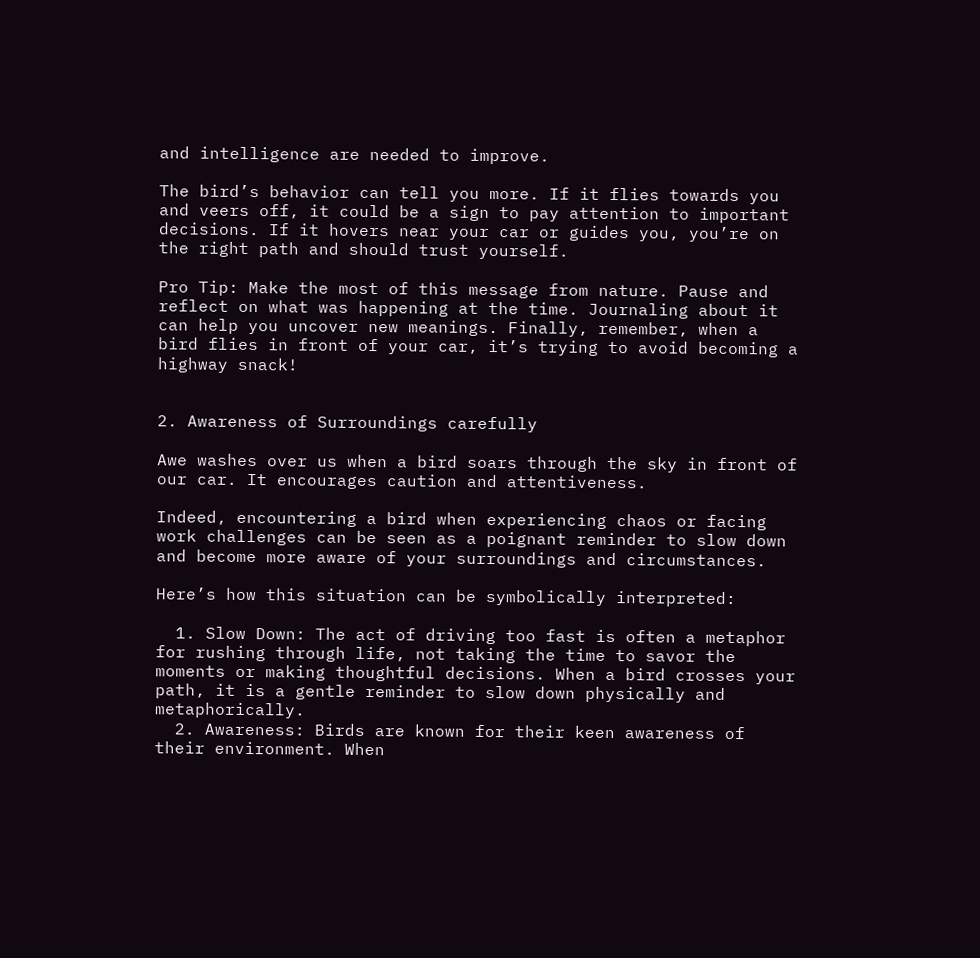and intelligence are needed to improve.

The bird’s behavior can tell you more. If it flies towards you and veers off, it could be a sign to pay attention to important decisions. If it hovers near your car or guides you, you’re on the right path and should trust yourself.

Pro Tip: Make the most of this message from nature. Pause and reflect on what was happening at the time. Journaling about it can help you uncover new meanings. Finally, remember, when a bird flies in front of your car, it’s trying to avoid becoming a highway snack!


2. Awareness of Surroundings carefully

Awe washes over us when a bird soars through the sky in front of our car. It encourages caution and attentiveness.

Indeed, encountering a bird when experiencing chaos or facing work challenges can be seen as a poignant reminder to slow down and become more aware of your surroundings and circumstances.

Here’s how this situation can be symbolically interpreted:

  1. Slow Down: The act of driving too fast is often a metaphor for rushing through life, not taking the time to savor the moments or making thoughtful decisions. When a bird crosses your path, it is a gentle reminder to slow down physically and metaphorically.
  2. Awareness: Birds are known for their keen awareness of their environment. When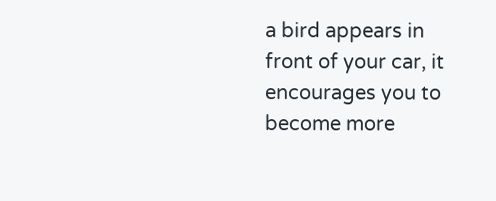a bird appears in front of your car, it encourages you to become more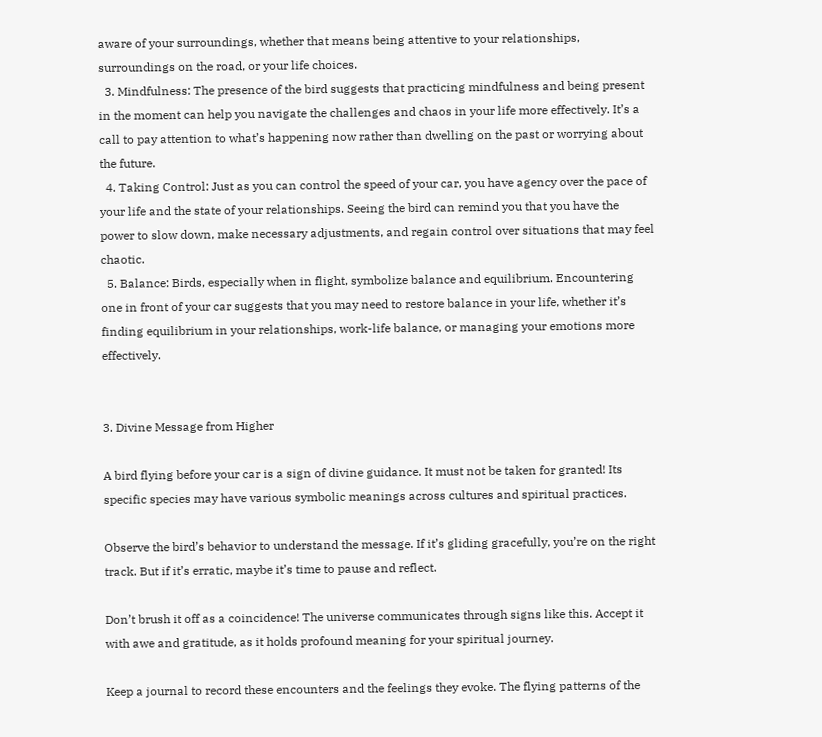aware of your surroundings, whether that means being attentive to your relationships, surroundings on the road, or your life choices.
  3. Mindfulness: The presence of the bird suggests that practicing mindfulness and being present in the moment can help you navigate the challenges and chaos in your life more effectively. It’s a call to pay attention to what’s happening now rather than dwelling on the past or worrying about the future.
  4. Taking Control: Just as you can control the speed of your car, you have agency over the pace of your life and the state of your relationships. Seeing the bird can remind you that you have the power to slow down, make necessary adjustments, and regain control over situations that may feel chaotic.
  5. Balance: Birds, especially when in flight, symbolize balance and equilibrium. Encountering one in front of your car suggests that you may need to restore balance in your life, whether it’s finding equilibrium in your relationships, work-life balance, or managing your emotions more effectively.


3. Divine Message from Higher

A bird flying before your car is a sign of divine guidance. It must not be taken for granted! Its specific species may have various symbolic meanings across cultures and spiritual practices.

Observe the bird’s behavior to understand the message. If it’s gliding gracefully, you’re on the right track. But if it’s erratic, maybe it’s time to pause and reflect.

Don’t brush it off as a coincidence! The universe communicates through signs like this. Accept it with awe and gratitude, as it holds profound meaning for your spiritual journey.

Keep a journal to record these encounters and the feelings they evoke. The flying patterns of the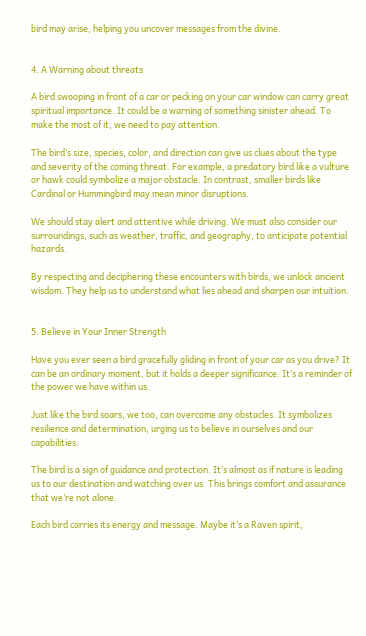bird may arise, helping you uncover messages from the divine.


4. A Warning about threats

A bird swooping in front of a car or pecking on your car window can carry great spiritual importance. It could be a warning of something sinister ahead. To make the most of it, we need to pay attention.

The bird’s size, species, color, and direction can give us clues about the type and severity of the coming threat. For example, a predatory bird like a vulture or hawk could symbolize a major obstacle. In contrast, smaller birds like Cardinal or Hummingbird may mean minor disruptions.

We should stay alert and attentive while driving. We must also consider our surroundings, such as weather, traffic, and geography, to anticipate potential hazards.

By respecting and deciphering these encounters with birds, we unlock ancient wisdom. They help us to understand what lies ahead and sharpen our intuition.


5. Believe in Your Inner Strength

Have you ever seen a bird gracefully gliding in front of your car as you drive? It can be an ordinary moment, but it holds a deeper significance. It’s a reminder of the power we have within us.

Just like the bird soars, we too, can overcome any obstacles. It symbolizes resilience and determination, urging us to believe in ourselves and our capabilities.

The bird is a sign of guidance and protection. It’s almost as if nature is leading us to our destination and watching over us. This brings comfort and assurance that we’re not alone.

Each bird carries its energy and message. Maybe it’s a Raven spirit,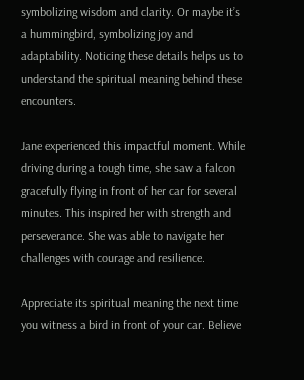symbolizing wisdom and clarity. Or maybe it’s a hummingbird, symbolizing joy and adaptability. Noticing these details helps us to understand the spiritual meaning behind these encounters.

Jane experienced this impactful moment. While driving during a tough time, she saw a falcon gracefully flying in front of her car for several minutes. This inspired her with strength and perseverance. She was able to navigate her challenges with courage and resilience.

Appreciate its spiritual meaning the next time you witness a bird in front of your car. Believe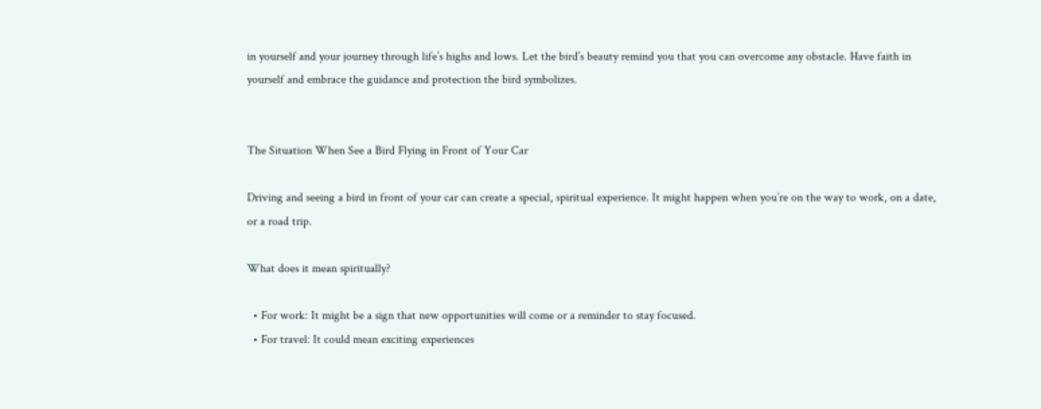in yourself and your journey through life’s highs and lows. Let the bird’s beauty remind you that you can overcome any obstacle. Have faith in yourself and embrace the guidance and protection the bird symbolizes.


The Situation When See a Bird Flying in Front of Your Car

Driving and seeing a bird in front of your car can create a special, spiritual experience. It might happen when you’re on the way to work, on a date, or a road trip.

What does it mean spiritually?

  • For work: It might be a sign that new opportunities will come or a reminder to stay focused.
  • For travel: It could mean exciting experiences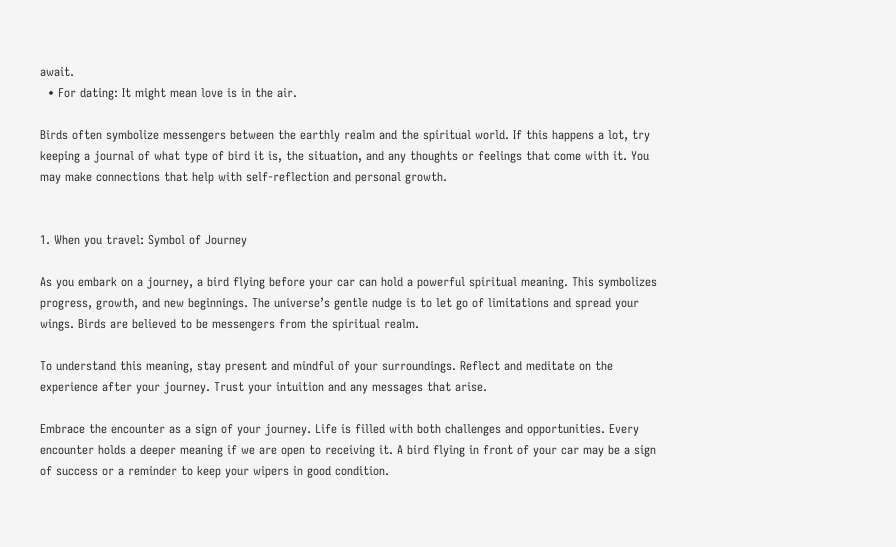await.
  • For dating: It might mean love is in the air.

Birds often symbolize messengers between the earthly realm and the spiritual world. If this happens a lot, try keeping a journal of what type of bird it is, the situation, and any thoughts or feelings that come with it. You may make connections that help with self-reflection and personal growth.


1. When you travel: Symbol of Journey

As you embark on a journey, a bird flying before your car can hold a powerful spiritual meaning. This symbolizes progress, growth, and new beginnings. The universe’s gentle nudge is to let go of limitations and spread your wings. Birds are believed to be messengers from the spiritual realm.

To understand this meaning, stay present and mindful of your surroundings. Reflect and meditate on the experience after your journey. Trust your intuition and any messages that arise.

Embrace the encounter as a sign of your journey. Life is filled with both challenges and opportunities. Every encounter holds a deeper meaning if we are open to receiving it. A bird flying in front of your car may be a sign of success or a reminder to keep your wipers in good condition.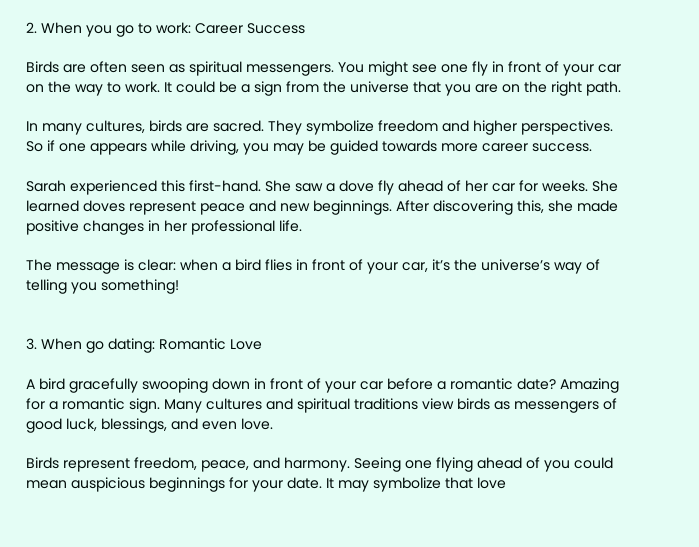2. When you go to work: Career Success

Birds are often seen as spiritual messengers. You might see one fly in front of your car on the way to work. It could be a sign from the universe that you are on the right path.

In many cultures, birds are sacred. They symbolize freedom and higher perspectives. So if one appears while driving, you may be guided towards more career success.

Sarah experienced this first-hand. She saw a dove fly ahead of her car for weeks. She learned doves represent peace and new beginnings. After discovering this, she made positive changes in her professional life.

The message is clear: when a bird flies in front of your car, it’s the universe’s way of telling you something!


3. When go dating: Romantic Love

A bird gracefully swooping down in front of your car before a romantic date? Amazing for a romantic sign. Many cultures and spiritual traditions view birds as messengers of good luck, blessings, and even love.

Birds represent freedom, peace, and harmony. Seeing one flying ahead of you could mean auspicious beginnings for your date. It may symbolize that love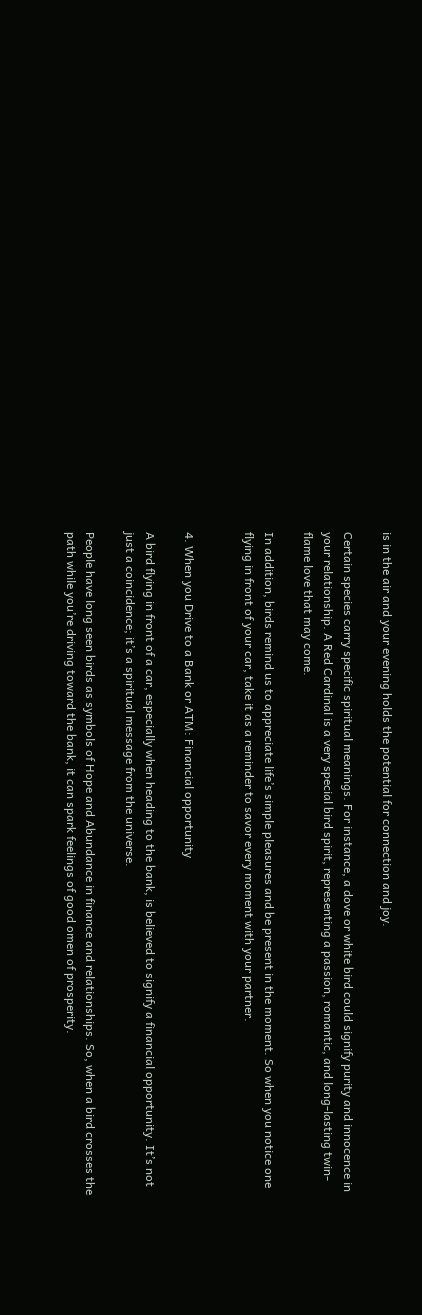is in the air and your evening holds the potential for connection and joy.

Certain species carry specific spiritual meanings. For instance, a dove or white bird could signify purity and innocence in your relationship. A Red Cardinal is a very special bird spirit, representing a passion, romantic, and long-lasting twin-flame love that may come.

In addition, birds remind us to appreciate life’s simple pleasures and be present in the moment. So when you notice one flying in front of your car, take it as a reminder to savor every moment with your partner.


4. When you Drive to a Bank or ATM: Financial opportunity

A bird flying in front of a car, especially when heading to the bank, is believed to signify a financial opportunity. It’s not just a coincidence; it’s a spiritual message from the universe.

People have long seen birds as symbols of Hope and Abundance in finance and relationships. So, when a bird crosses the path while you’re driving toward the bank, it can spark feelings of good omen of prosperity.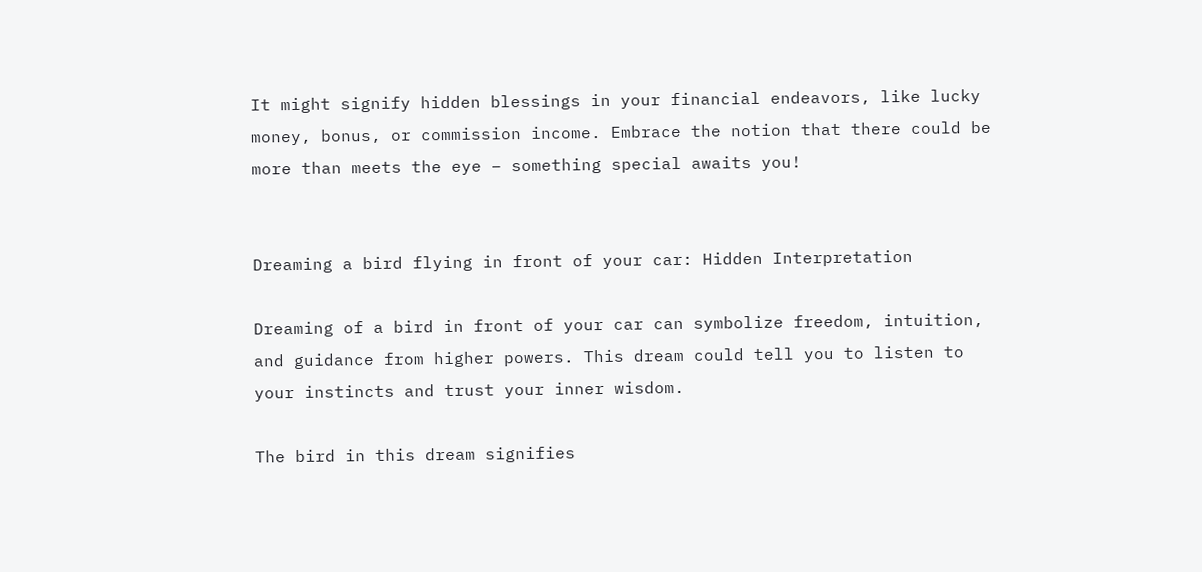It might signify hidden blessings in your financial endeavors, like lucky money, bonus, or commission income. Embrace the notion that there could be more than meets the eye – something special awaits you!


Dreaming a bird flying in front of your car: Hidden Interpretation

Dreaming of a bird in front of your car can symbolize freedom, intuition, and guidance from higher powers. This dream could tell you to listen to your instincts and trust your inner wisdom.

The bird in this dream signifies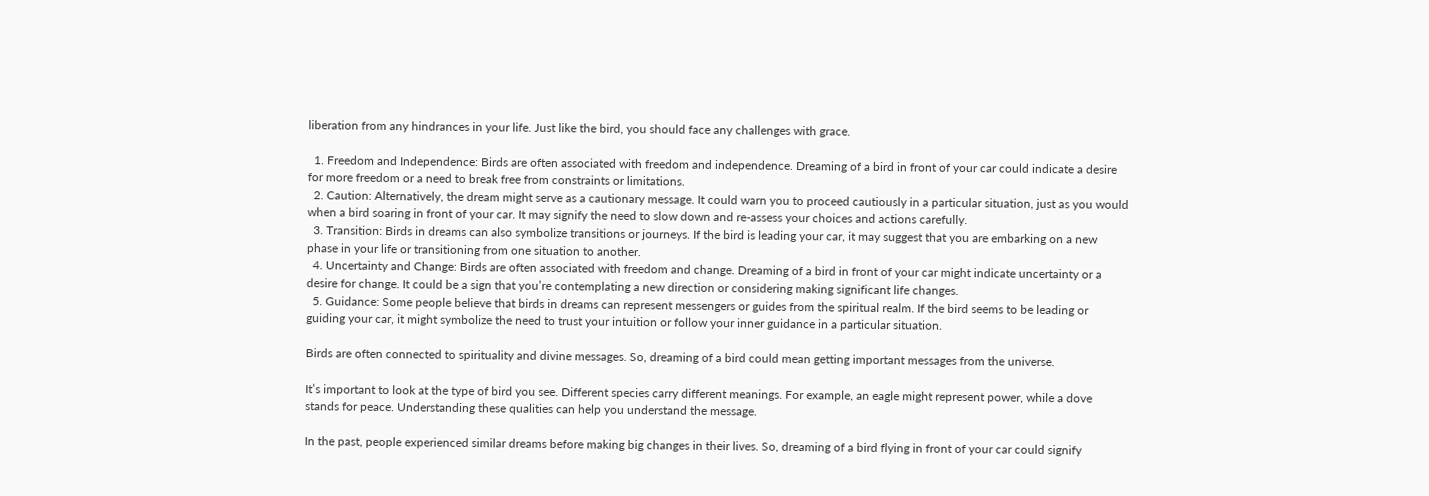liberation from any hindrances in your life. Just like the bird, you should face any challenges with grace.

  1. Freedom and Independence: Birds are often associated with freedom and independence. Dreaming of a bird in front of your car could indicate a desire for more freedom or a need to break free from constraints or limitations.
  2. Caution: Alternatively, the dream might serve as a cautionary message. It could warn you to proceed cautiously in a particular situation, just as you would when a bird soaring in front of your car. It may signify the need to slow down and re-assess your choices and actions carefully.
  3. Transition: Birds in dreams can also symbolize transitions or journeys. If the bird is leading your car, it may suggest that you are embarking on a new phase in your life or transitioning from one situation to another.
  4. Uncertainty and Change: Birds are often associated with freedom and change. Dreaming of a bird in front of your car might indicate uncertainty or a desire for change. It could be a sign that you’re contemplating a new direction or considering making significant life changes.
  5. Guidance: Some people believe that birds in dreams can represent messengers or guides from the spiritual realm. If the bird seems to be leading or guiding your car, it might symbolize the need to trust your intuition or follow your inner guidance in a particular situation.

Birds are often connected to spirituality and divine messages. So, dreaming of a bird could mean getting important messages from the universe.

It’s important to look at the type of bird you see. Different species carry different meanings. For example, an eagle might represent power, while a dove stands for peace. Understanding these qualities can help you understand the message.

In the past, people experienced similar dreams before making big changes in their lives. So, dreaming of a bird flying in front of your car could signify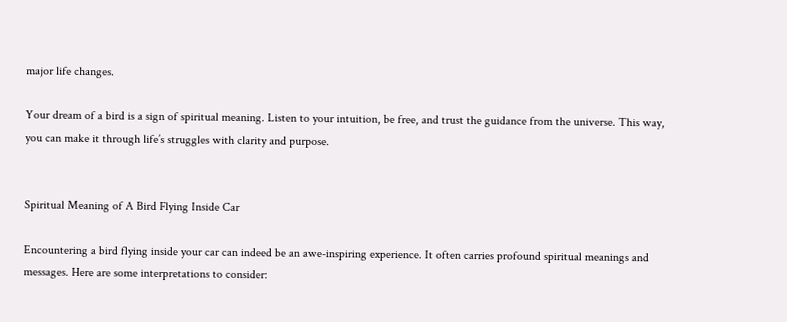major life changes.

Your dream of a bird is a sign of spiritual meaning. Listen to your intuition, be free, and trust the guidance from the universe. This way, you can make it through life’s struggles with clarity and purpose.


Spiritual Meaning of A Bird Flying Inside Car

Encountering a bird flying inside your car can indeed be an awe-inspiring experience. It often carries profound spiritual meanings and messages. Here are some interpretations to consider: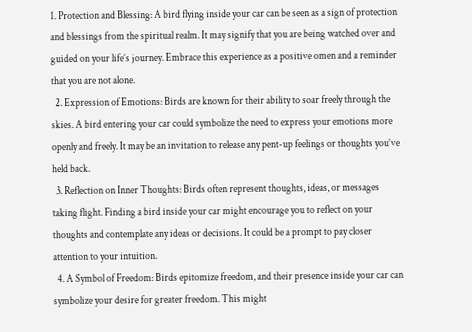1. Protection and Blessing: A bird flying inside your car can be seen as a sign of protection and blessings from the spiritual realm. It may signify that you are being watched over and guided on your life’s journey. Embrace this experience as a positive omen and a reminder that you are not alone.
  2. Expression of Emotions: Birds are known for their ability to soar freely through the skies. A bird entering your car could symbolize the need to express your emotions more openly and freely. It may be an invitation to release any pent-up feelings or thoughts you’ve held back.
  3. Reflection on Inner Thoughts: Birds often represent thoughts, ideas, or messages taking flight. Finding a bird inside your car might encourage you to reflect on your thoughts and contemplate any ideas or decisions. It could be a prompt to pay closer attention to your intuition.
  4. A Symbol of Freedom: Birds epitomize freedom, and their presence inside your car can symbolize your desire for greater freedom. This might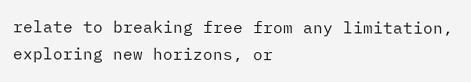relate to breaking free from any limitation, exploring new horizons, or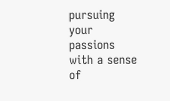pursuing your passions with a sense of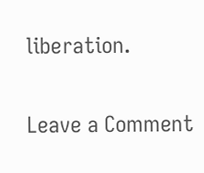liberation.

Leave a Comment